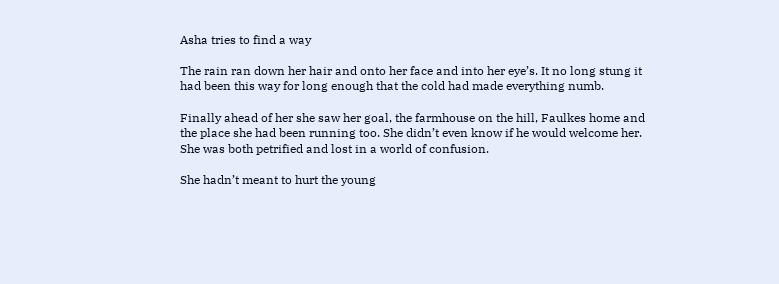Asha tries to find a way

The rain ran down her hair and onto her face and into her eye’s. It no long stung it had been this way for long enough that the cold had made everything numb.

Finally ahead of her she saw her goal, the farmhouse on the hill, Faulkes home and the place she had been running too. She didn’t even know if he would welcome her. She was both petrified and lost in a world of confusion.

She hadn’t meant to hurt the young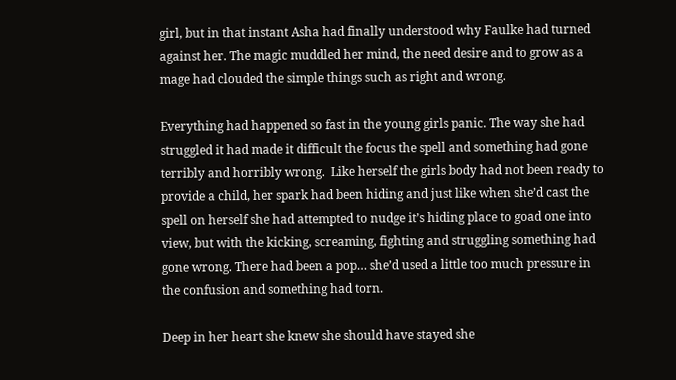girl, but in that instant Asha had finally understood why Faulke had turned against her. The magic muddled her mind, the need desire and to grow as a mage had clouded the simple things such as right and wrong.

Everything had happened so fast in the young girls panic. The way she had struggled it had made it difficult the focus the spell and something had gone terribly and horribly wrong.  Like herself the girls body had not been ready to provide a child, her spark had been hiding and just like when she’d cast the spell on herself she had attempted to nudge it’s hiding place to goad one into view, but with the kicking, screaming, fighting and struggling something had gone wrong. There had been a pop… she’d used a little too much pressure in the confusion and something had torn.

Deep in her heart she knew she should have stayed she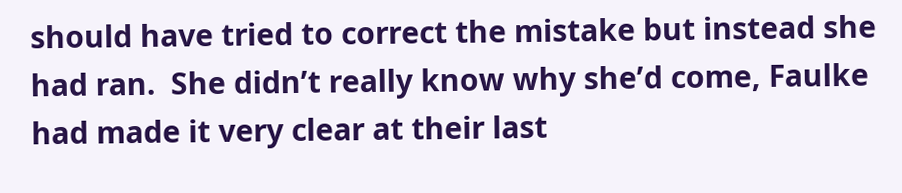should have tried to correct the mistake but instead she had ran.  She didn’t really know why she’d come, Faulke had made it very clear at their last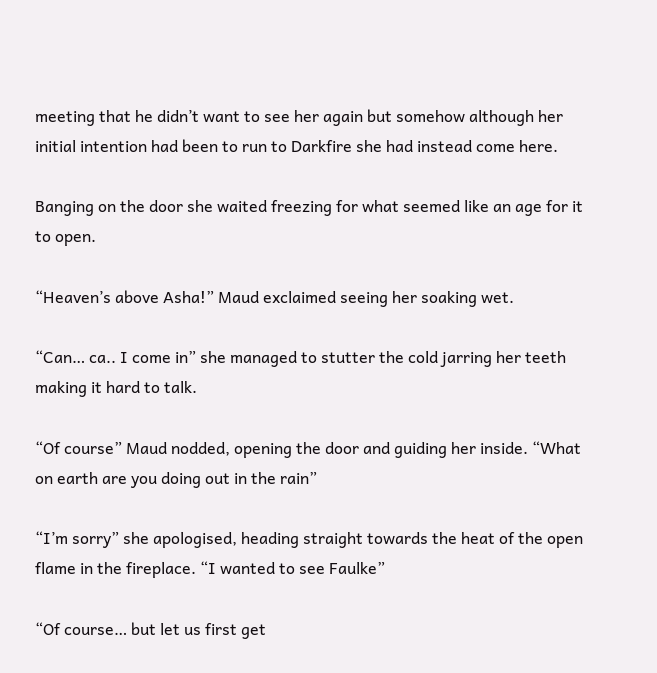meeting that he didn’t want to see her again but somehow although her initial intention had been to run to Darkfire she had instead come here.

Banging on the door she waited freezing for what seemed like an age for it to open.

“Heaven’s above Asha!” Maud exclaimed seeing her soaking wet.

“Can… ca.. I come in” she managed to stutter the cold jarring her teeth making it hard to talk.

“Of course” Maud nodded, opening the door and guiding her inside. “What on earth are you doing out in the rain”

“I’m sorry” she apologised, heading straight towards the heat of the open flame in the fireplace. “I wanted to see Faulke”

“Of course… but let us first get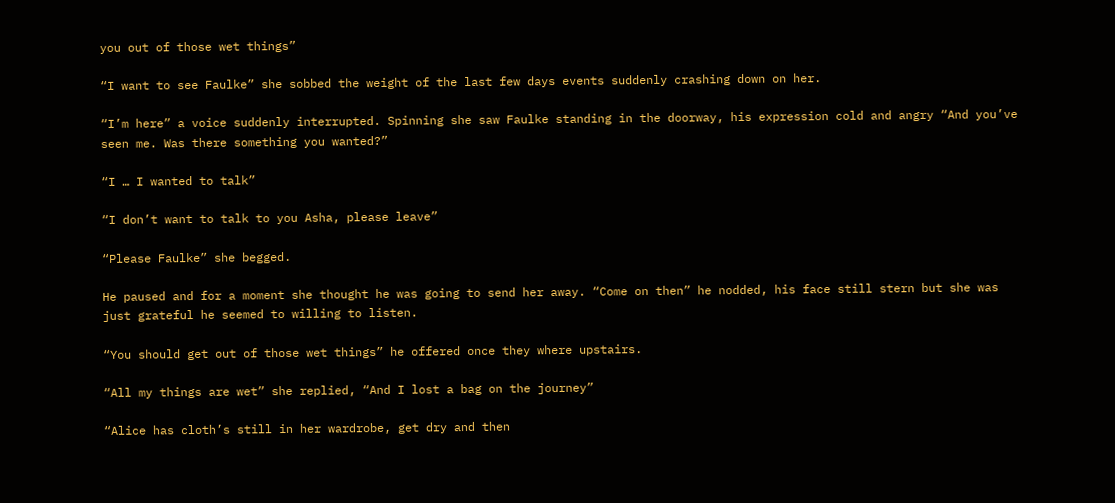you out of those wet things”

“I want to see Faulke” she sobbed the weight of the last few days events suddenly crashing down on her.

“I’m here” a voice suddenly interrupted. Spinning she saw Faulke standing in the doorway, his expression cold and angry “And you’ve seen me. Was there something you wanted?”

“I … I wanted to talk”

“I don’t want to talk to you Asha, please leave”

“Please Faulke” she begged.

He paused and for a moment she thought he was going to send her away. “Come on then” he nodded, his face still stern but she was just grateful he seemed to willing to listen.

“You should get out of those wet things” he offered once they where upstairs.

“All my things are wet” she replied, “And I lost a bag on the journey”

“Alice has cloth’s still in her wardrobe, get dry and then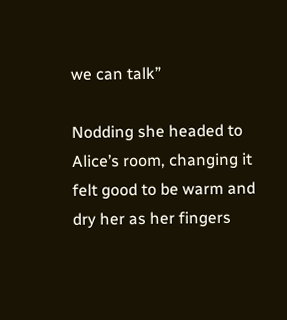we can talk”

Nodding she headed to Alice’s room, changing it felt good to be warm and dry her as her fingers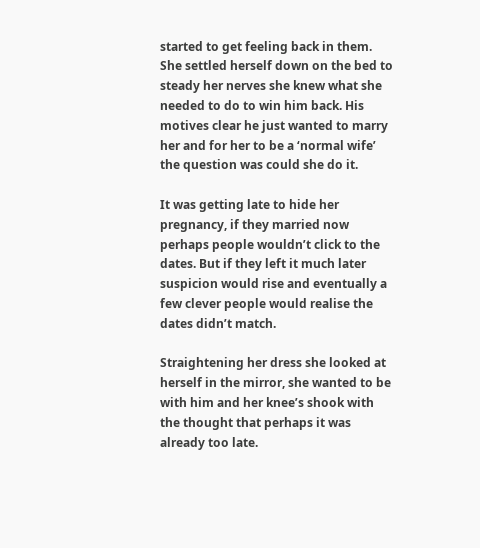started to get feeling back in them.  She settled herself down on the bed to steady her nerves she knew what she needed to do to win him back. His motives clear he just wanted to marry her and for her to be a ‘normal wife’ the question was could she do it.

It was getting late to hide her pregnancy, if they married now perhaps people wouldn’t click to the dates. But if they left it much later suspicion would rise and eventually a few clever people would realise the dates didn’t match.

Straightening her dress she looked at herself in the mirror, she wanted to be with him and her knee’s shook with the thought that perhaps it was already too late.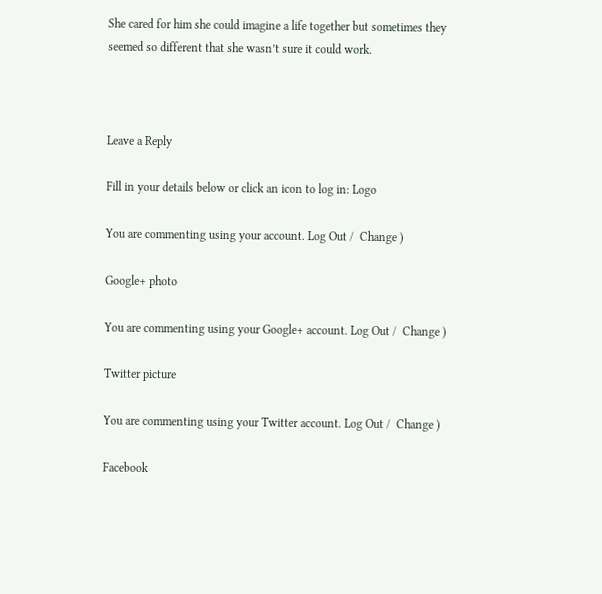She cared for him she could imagine a life together but sometimes they seemed so different that she wasn’t sure it could work.



Leave a Reply

Fill in your details below or click an icon to log in: Logo

You are commenting using your account. Log Out /  Change )

Google+ photo

You are commenting using your Google+ account. Log Out /  Change )

Twitter picture

You are commenting using your Twitter account. Log Out /  Change )

Facebook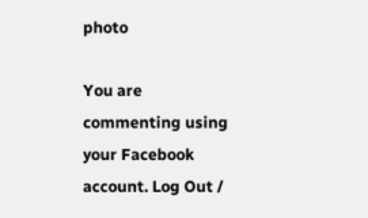photo

You are commenting using your Facebook account. Log Out /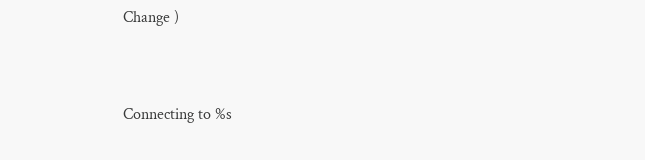Change )


Connecting to %s